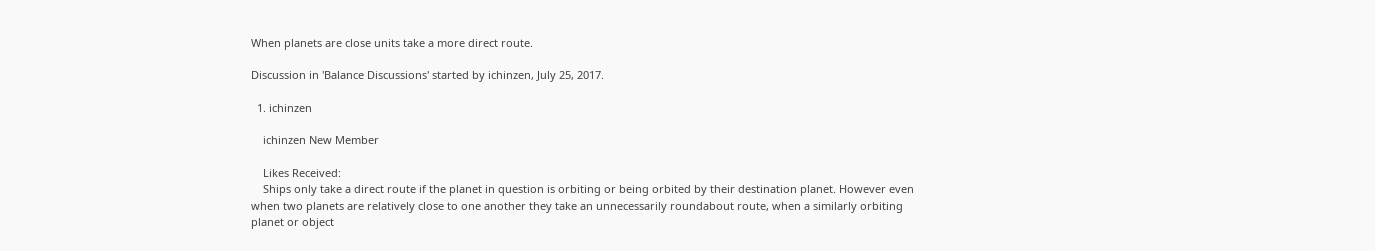When planets are close units take a more direct route.

Discussion in 'Balance Discussions' started by ichinzen, July 25, 2017.

  1. ichinzen

    ichinzen New Member

    Likes Received:
    Ships only take a direct route if the planet in question is orbiting or being orbited by their destination planet. However even when two planets are relatively close to one another they take an unnecessarily roundabout route, when a similarly orbiting planet or object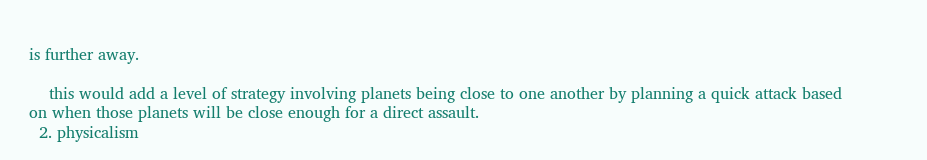is further away.

    this would add a level of strategy involving planets being close to one another by planning a quick attack based on when those planets will be close enough for a direct assault.
  2. physicalism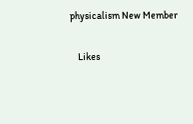physicalism New Member

    Likes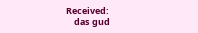Received:
    das gud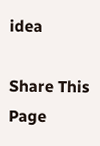idea

Share This Page